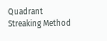Quadrant Streaking Method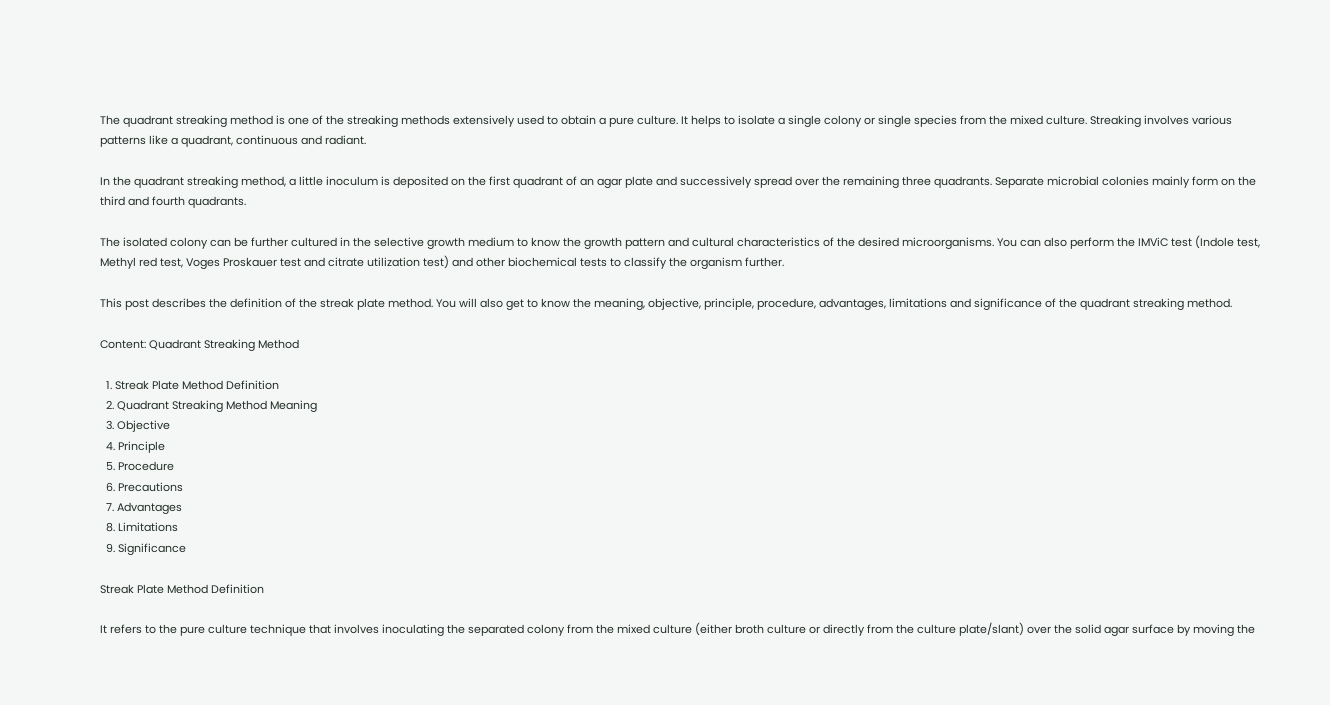The quadrant streaking method is one of the streaking methods extensively used to obtain a pure culture. It helps to isolate a single colony or single species from the mixed culture. Streaking involves various patterns like a quadrant, continuous and radiant.

In the quadrant streaking method, a little inoculum is deposited on the first quadrant of an agar plate and successively spread over the remaining three quadrants. Separate microbial colonies mainly form on the third and fourth quadrants.

The isolated colony can be further cultured in the selective growth medium to know the growth pattern and cultural characteristics of the desired microorganisms. You can also perform the IMViC test (Indole test, Methyl red test, Voges Proskauer test and citrate utilization test) and other biochemical tests to classify the organism further.

This post describes the definition of the streak plate method. You will also get to know the meaning, objective, principle, procedure, advantages, limitations and significance of the quadrant streaking method.

Content: Quadrant Streaking Method

  1. Streak Plate Method Definition
  2. Quadrant Streaking Method Meaning
  3. Objective
  4. Principle
  5. Procedure
  6. Precautions
  7. Advantages
  8. Limitations
  9. Significance

Streak Plate Method Definition

It refers to the pure culture technique that involves inoculating the separated colony from the mixed culture (either broth culture or directly from the culture plate/slant) over the solid agar surface by moving the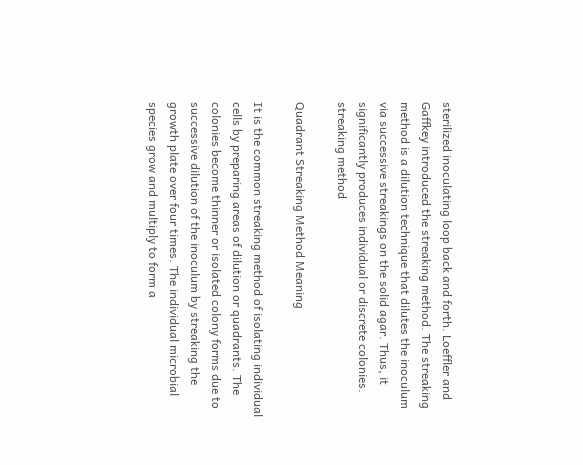sterilized inoculating loop back and forth. Loeffler and Gaffkey introduced the streaking method. The streaking method is a dilution technique that dilutes the inoculum via successive streakings on the solid agar. Thus, it significantly produces individual or discrete colonies.
streaking method

Quadrant Streaking Method Meaning

It is the common streaking method of isolating individual cells by preparing areas of dilution or quadrants. The colonies become thinner or isolated colony forms due to successive dilution of the inoculum by streaking the growth plate over four times. The individual microbial species grow and multiply to form a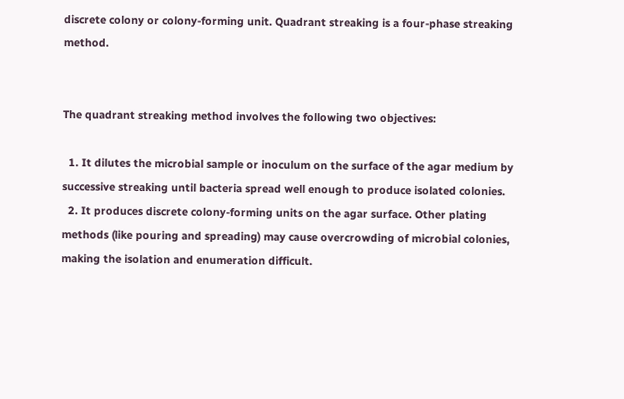discrete colony or colony-forming unit. Quadrant streaking is a four-phase streaking method.


The quadrant streaking method involves the following two objectives:

  1. It dilutes the microbial sample or inoculum on the surface of the agar medium by successive streaking until bacteria spread well enough to produce isolated colonies.
  2. It produces discrete colony-forming units on the agar surface. Other plating methods (like pouring and spreading) may cause overcrowding of microbial colonies, making the isolation and enumeration difficult.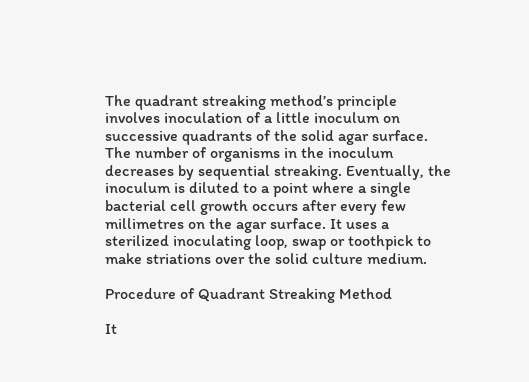The quadrant streaking method’s principle involves inoculation of a little inoculum on successive quadrants of the solid agar surface. The number of organisms in the inoculum decreases by sequential streaking. Eventually, the inoculum is diluted to a point where a single bacterial cell growth occurs after every few millimetres on the agar surface. It uses a sterilized inoculating loop, swap or toothpick to make striations over the solid culture medium.

Procedure of Quadrant Streaking Method

It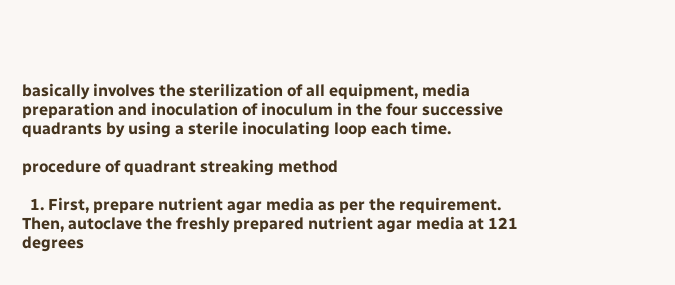basically involves the sterilization of all equipment, media preparation and inoculation of inoculum in the four successive quadrants by using a sterile inoculating loop each time.

procedure of quadrant streaking method

  1. First, prepare nutrient agar media as per the requirement. Then, autoclave the freshly prepared nutrient agar media at 121 degrees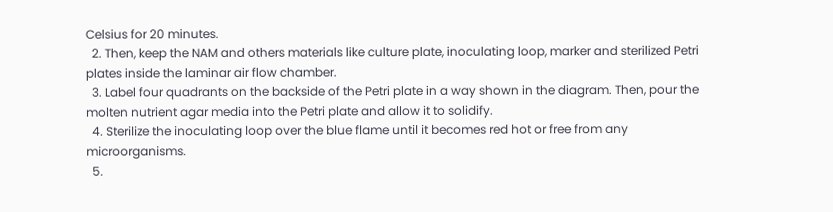Celsius for 20 minutes.
  2. Then, keep the NAM and others materials like culture plate, inoculating loop, marker and sterilized Petri plates inside the laminar air flow chamber.
  3. Label four quadrants on the backside of the Petri plate in a way shown in the diagram. Then, pour the molten nutrient agar media into the Petri plate and allow it to solidify.
  4. Sterilize the inoculating loop over the blue flame until it becomes red hot or free from any microorganisms.
  5.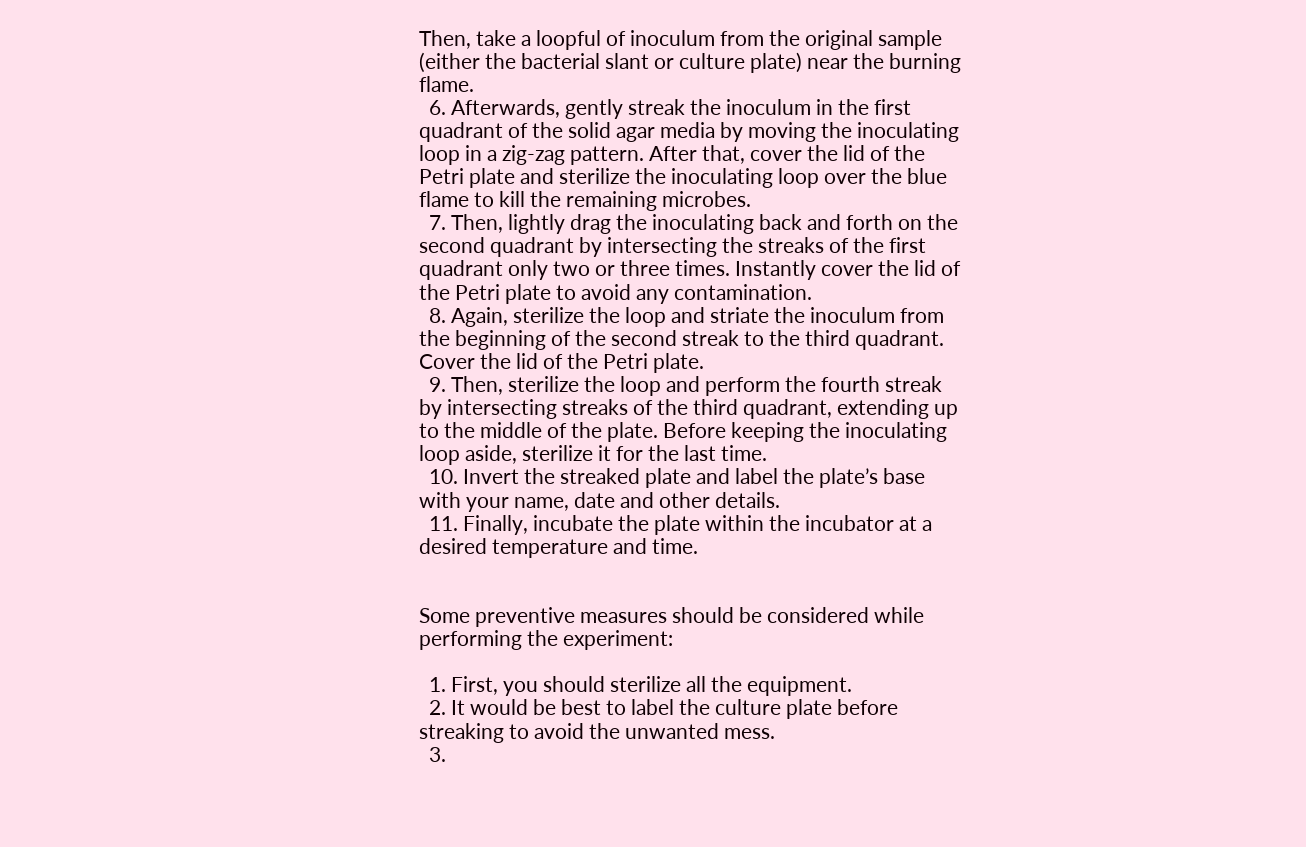Then, take a loopful of inoculum from the original sample (either the bacterial slant or culture plate) near the burning flame.
  6. Afterwards, gently streak the inoculum in the first quadrant of the solid agar media by moving the inoculating loop in a zig-zag pattern. After that, cover the lid of the Petri plate and sterilize the inoculating loop over the blue flame to kill the remaining microbes.
  7. Then, lightly drag the inoculating back and forth on the second quadrant by intersecting the streaks of the first quadrant only two or three times. Instantly cover the lid of the Petri plate to avoid any contamination.
  8. Again, sterilize the loop and striate the inoculum from the beginning of the second streak to the third quadrant. Cover the lid of the Petri plate.
  9. Then, sterilize the loop and perform the fourth streak by intersecting streaks of the third quadrant, extending up to the middle of the plate. Before keeping the inoculating loop aside, sterilize it for the last time.
  10. Invert the streaked plate and label the plate’s base with your name, date and other details.
  11. Finally, incubate the plate within the incubator at a desired temperature and time.


Some preventive measures should be considered while performing the experiment:

  1. First, you should sterilize all the equipment.
  2. It would be best to label the culture plate before streaking to avoid the unwanted mess.
  3.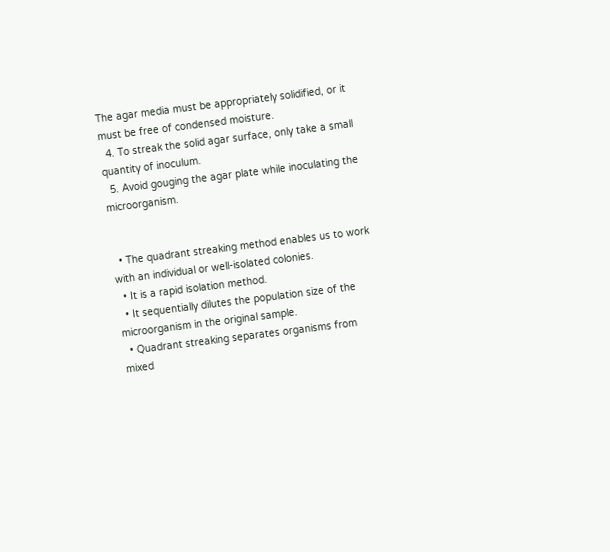The agar media must be appropriately solidified, or it must be free of condensed moisture.
  4. To streak the solid agar surface, only take a small quantity of inoculum.
  5. Avoid gouging the agar plate while inoculating the microorganism.


  • The quadrant streaking method enables us to work with an individual or well-isolated colonies.
  • It is a rapid isolation method.
  • It sequentially dilutes the population size of the microorganism in the original sample.
  • Quadrant streaking separates organisms from mixed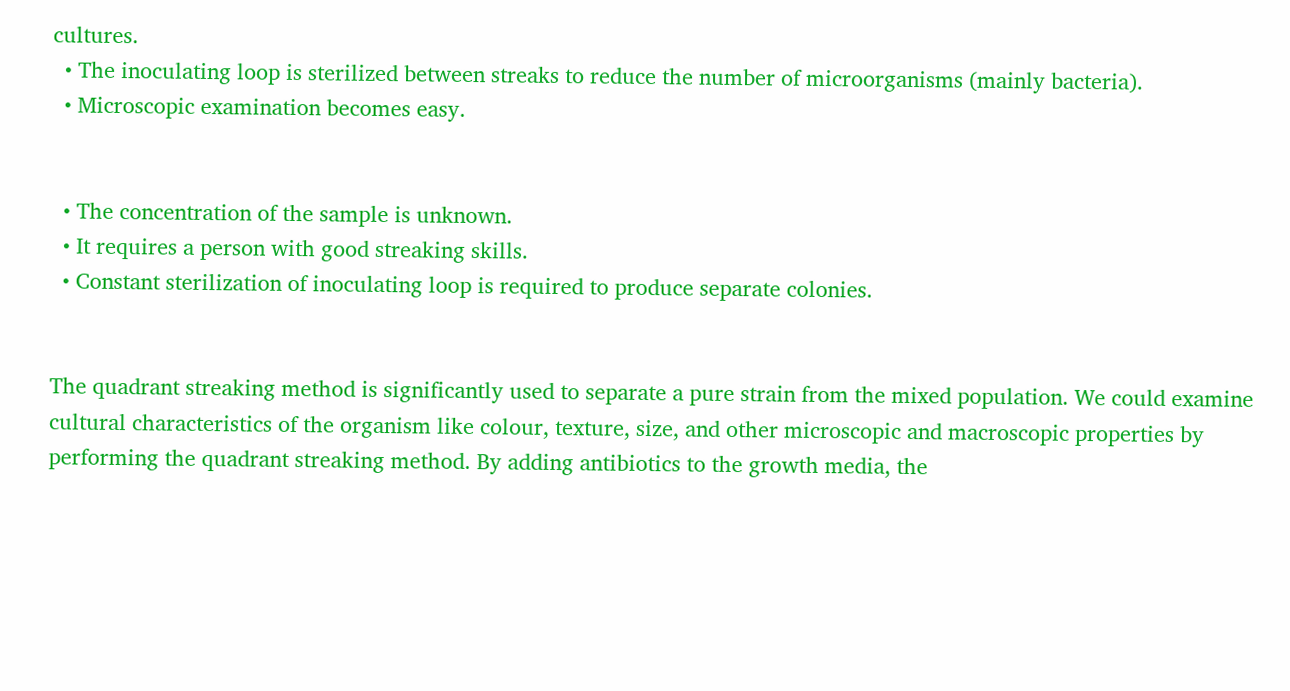cultures.
  • The inoculating loop is sterilized between streaks to reduce the number of microorganisms (mainly bacteria).
  • Microscopic examination becomes easy.


  • The concentration of the sample is unknown.
  • It requires a person with good streaking skills.
  • Constant sterilization of inoculating loop is required to produce separate colonies.


The quadrant streaking method is significantly used to separate a pure strain from the mixed population. We could examine cultural characteristics of the organism like colour, texture, size, and other microscopic and macroscopic properties by performing the quadrant streaking method. By adding antibiotics to the growth media, the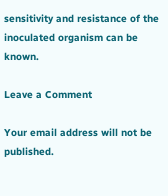sensitivity and resistance of the inoculated organism can be known.

Leave a Comment

Your email address will not be published.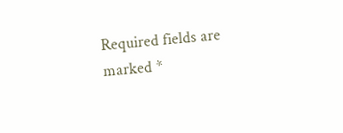Required fields are marked *